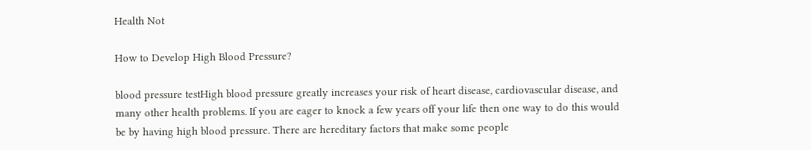Health Not

How to Develop High Blood Pressure?

blood pressure testHigh blood pressure greatly increases your risk of heart disease, cardiovascular disease, and many other health problems. If you are eager to knock a few years off your life then one way to do this would be by having high blood pressure. There are hereditary factors that make some people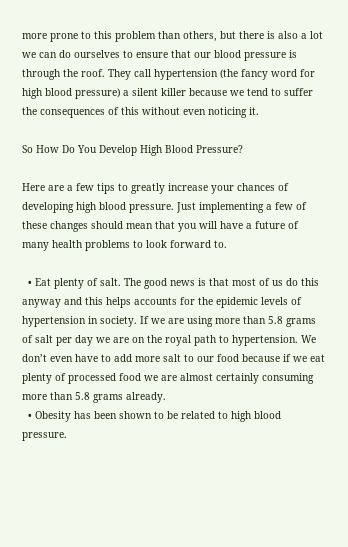more prone to this problem than others, but there is also a lot we can do ourselves to ensure that our blood pressure is through the roof. They call hypertension (the fancy word for high blood pressure) a silent killer because we tend to suffer the consequences of this without even noticing it.

So How Do You Develop High Blood Pressure?

Here are a few tips to greatly increase your chances of developing high blood pressure. Just implementing a few of these changes should mean that you will have a future of many health problems to look forward to.

  • Eat plenty of salt. The good news is that most of us do this anyway and this helps accounts for the epidemic levels of hypertension in society. If we are using more than 5.8 grams of salt per day we are on the royal path to hypertension. We don’t even have to add more salt to our food because if we eat plenty of processed food we are almost certainly consuming more than 5.8 grams already.
  • Obesity has been shown to be related to high blood pressure.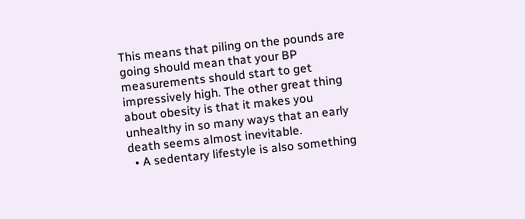This means that piling on the pounds are going should mean that your BP measurements should start to get impressively high. The other great thing about obesity is that it makes you unhealthy in so many ways that an early death seems almost inevitable.
  • A sedentary lifestyle is also something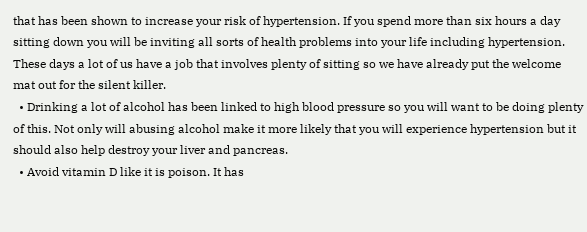that has been shown to increase your risk of hypertension. If you spend more than six hours a day sitting down you will be inviting all sorts of health problems into your life including hypertension. These days a lot of us have a job that involves plenty of sitting so we have already put the welcome mat out for the silent killer.
  • Drinking a lot of alcohol has been linked to high blood pressure so you will want to be doing plenty of this. Not only will abusing alcohol make it more likely that you will experience hypertension but it should also help destroy your liver and pancreas.
  • Avoid vitamin D like it is poison. It has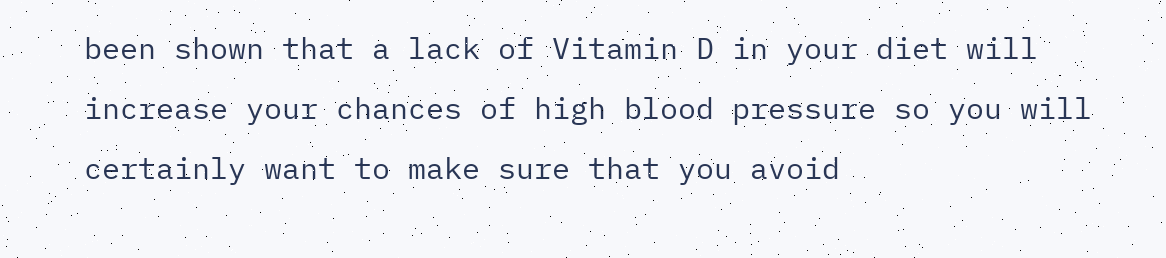been shown that a lack of Vitamin D in your diet will increase your chances of high blood pressure so you will certainly want to make sure that you avoid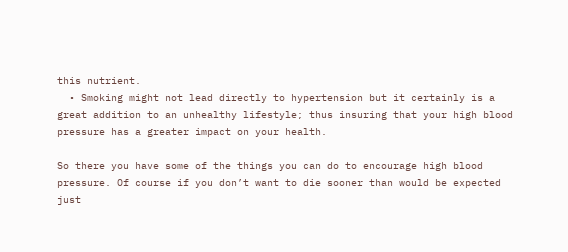this nutrient.
  • Smoking might not lead directly to hypertension but it certainly is a great addition to an unhealthy lifestyle; thus insuring that your high blood pressure has a greater impact on your health.

So there you have some of the things you can do to encourage high blood pressure. Of course if you don’t want to die sooner than would be expected just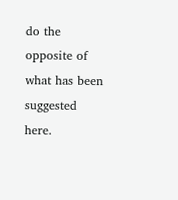do the opposite of what has been suggested here.